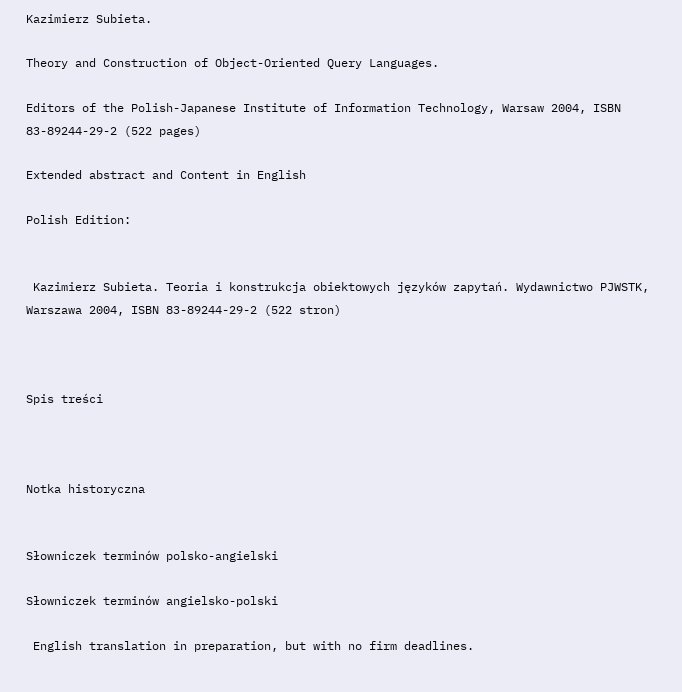Kazimierz Subieta.

Theory and Construction of Object-Oriented Query Languages.

Editors of the Polish-Japanese Institute of Information Technology, Warsaw 2004, ISBN 83-89244-29-2 (522 pages)

Extended abstract and Content in English

Polish Edition:


 Kazimierz Subieta. Teoria i konstrukcja obiektowych języków zapytań. Wydawnictwo PJWSTK, Warszawa 2004, ISBN 83-89244-29-2 (522 stron)



Spis treści



Notka historyczna


Słowniczek terminów polsko-angielski

Słowniczek terminów angielsko-polski

 English translation in preparation, but with no firm deadlines.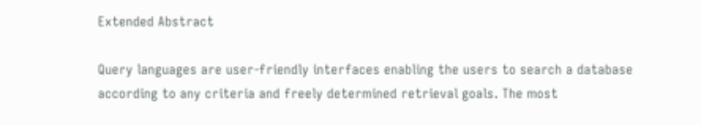Extended Abstract

Query languages are user-friendly interfaces enabling the users to search a database according to any criteria and freely determined retrieval goals. The most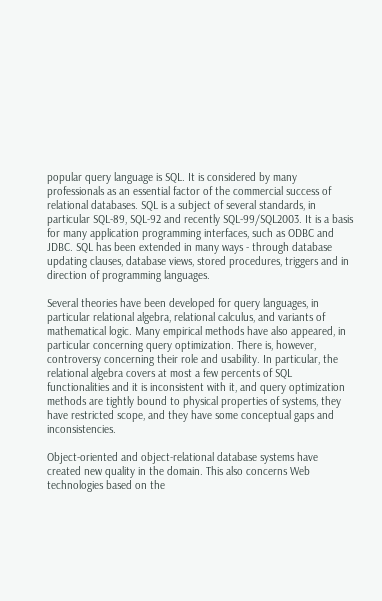popular query language is SQL. It is considered by many professionals as an essential factor of the commercial success of relational databases. SQL is a subject of several standards, in particular SQL-89, SQL-92 and recently SQL-99/SQL2003. It is a basis for many application programming interfaces, such as ODBC and JDBC. SQL has been extended in many ways - through database updating clauses, database views, stored procedures, triggers and in direction of programming languages.

Several theories have been developed for query languages, in particular relational algebra, relational calculus, and variants of mathematical logic. Many empirical methods have also appeared, in particular concerning query optimization. There is, however, controversy concerning their role and usability. In particular, the relational algebra covers at most a few percents of SQL functionalities and it is inconsistent with it, and query optimization methods are tightly bound to physical properties of systems, they have restricted scope, and they have some conceptual gaps and inconsistencies.

Object-oriented and object-relational database systems have created new quality in the domain. This also concerns Web technologies based on the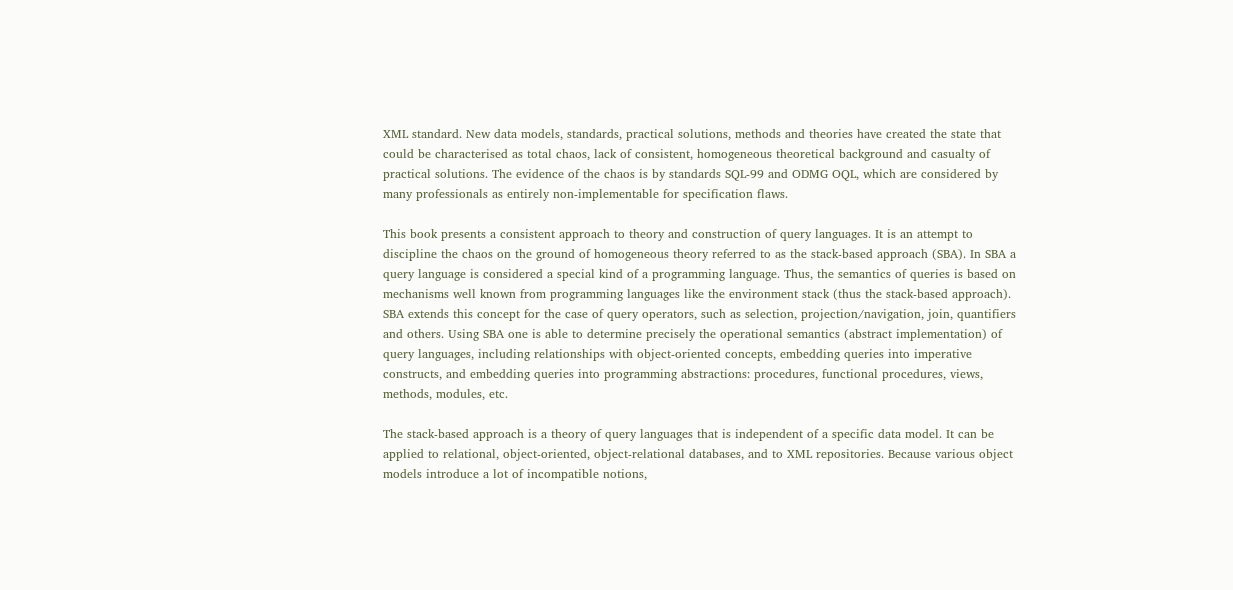XML standard. New data models, standards, practical solutions, methods and theories have created the state that could be characterised as total chaos, lack of consistent, homogeneous theoretical background and casualty of practical solutions. The evidence of the chaos is by standards SQL-99 and ODMG OQL, which are considered by many professionals as entirely non-implementable for specification flaws.

This book presents a consistent approach to theory and construction of query languages. It is an attempt to discipline the chaos on the ground of homogeneous theory referred to as the stack-based approach (SBA). In SBA a query language is considered a special kind of a programming language. Thus, the semantics of queries is based on mechanisms well known from programming languages like the environment stack (thus the stack-based approach). SBA extends this concept for the case of query operators, such as selection, projection/navigation, join, quantifiers and others. Using SBA one is able to determine precisely the operational semantics (abstract implementation) of query languages, including relationships with object-oriented concepts, embedding queries into imperative constructs, and embedding queries into programming abstractions: procedures, functional procedures, views, methods, modules, etc.

The stack-based approach is a theory of query languages that is independent of a specific data model. It can be applied to relational, object-oriented, object-relational databases, and to XML repositories. Because various object models introduce a lot of incompatible notions,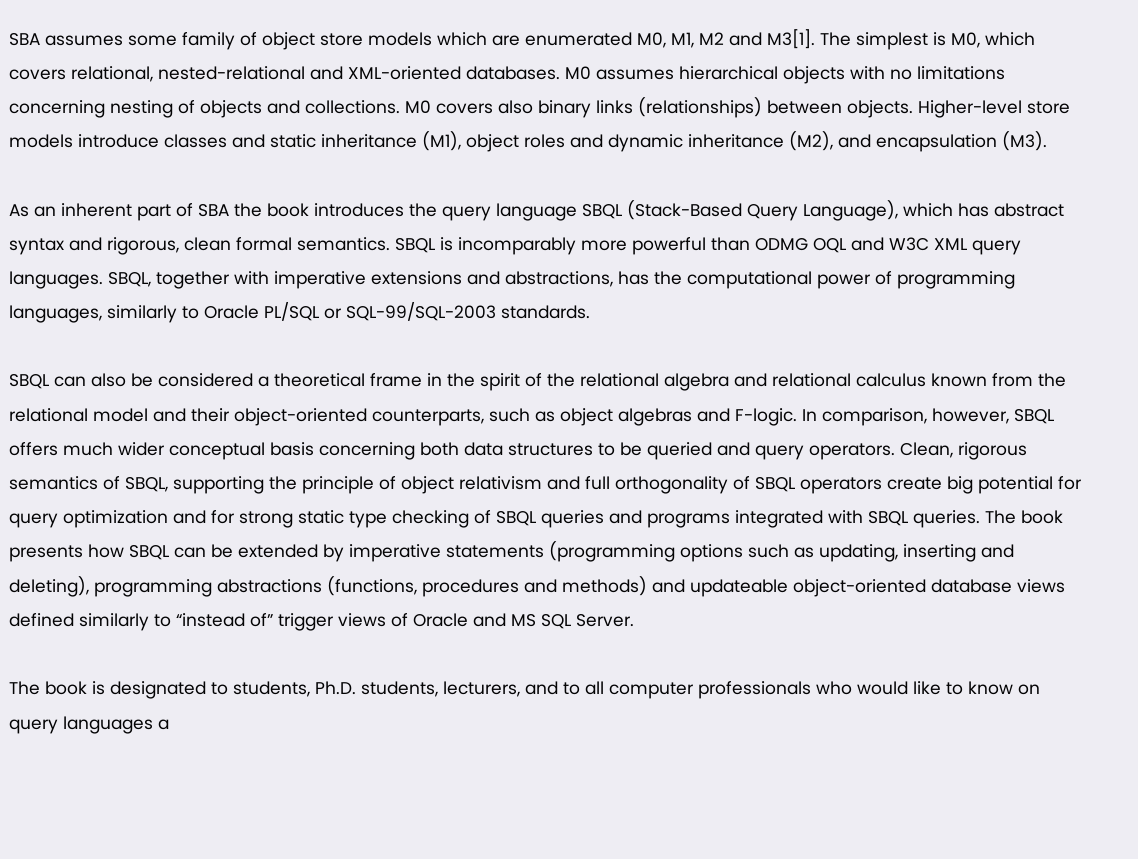SBA assumes some family of object store models which are enumerated M0, M1, M2 and M3[1]. The simplest is M0, which covers relational, nested-relational and XML-oriented databases. M0 assumes hierarchical objects with no limitations concerning nesting of objects and collections. M0 covers also binary links (relationships) between objects. Higher-level store models introduce classes and static inheritance (M1), object roles and dynamic inheritance (M2), and encapsulation (M3).

As an inherent part of SBA the book introduces the query language SBQL (Stack-Based Query Language), which has abstract syntax and rigorous, clean formal semantics. SBQL is incomparably more powerful than ODMG OQL and W3C XML query languages. SBQL, together with imperative extensions and abstractions, has the computational power of programming languages, similarly to Oracle PL/SQL or SQL-99/SQL-2003 standards.

SBQL can also be considered a theoretical frame in the spirit of the relational algebra and relational calculus known from the relational model and their object-oriented counterparts, such as object algebras and F-logic. In comparison, however, SBQL offers much wider conceptual basis concerning both data structures to be queried and query operators. Clean, rigorous semantics of SBQL, supporting the principle of object relativism and full orthogonality of SBQL operators create big potential for query optimization and for strong static type checking of SBQL queries and programs integrated with SBQL queries. The book presents how SBQL can be extended by imperative statements (programming options such as updating, inserting and deleting), programming abstractions (functions, procedures and methods) and updateable object-oriented database views defined similarly to “instead of” trigger views of Oracle and MS SQL Server.

The book is designated to students, Ph.D. students, lecturers, and to all computer professionals who would like to know on query languages a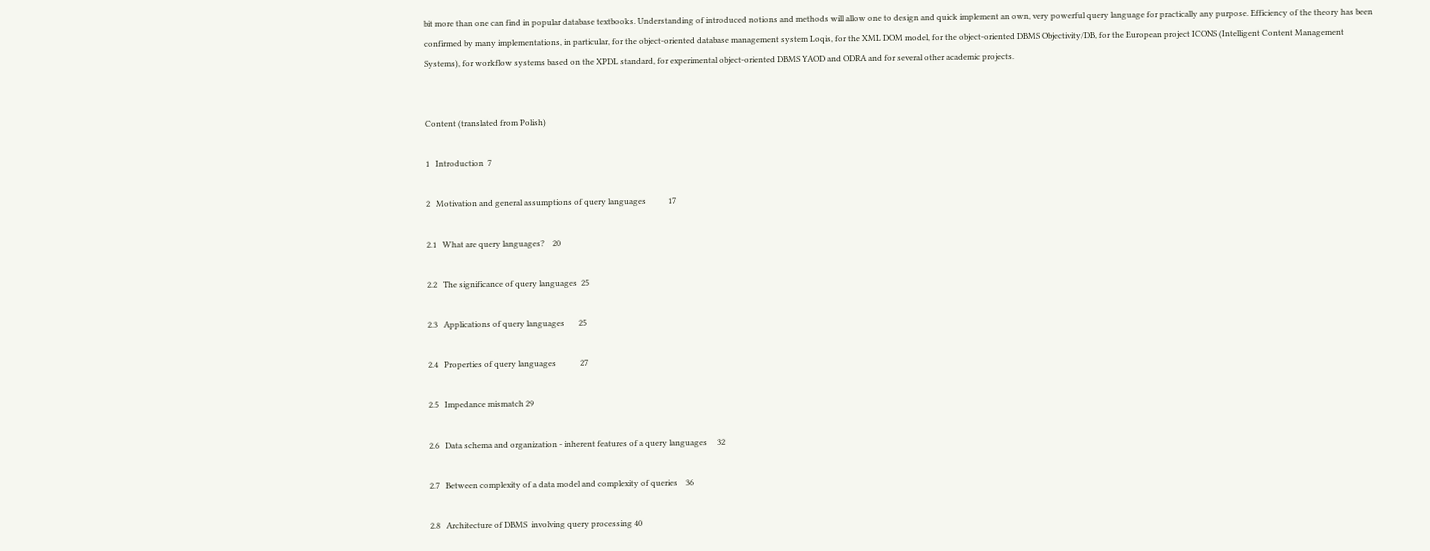bit more than one can find in popular database textbooks. Understanding of introduced notions and methods will allow one to design and quick implement an own, very powerful query language for practically any purpose. Efficiency of the theory has been confirmed by many implementations, in particular, for the object-oriented database management system Loqis, for the XML DOM model, for the object-oriented DBMS Objectivity/DB, for the European project ICONS (Intelligent Content Management Systems), for workflow systems based on the XPDL standard, for experimental object-oriented DBMS YAOD and ODRA and for several other academic projects.


Content (translated from Polish)

1   Introduction  7

2   Motivation and general assumptions of query languages           17

2.1   What are query languages?    20

2.2   The significance of query languages  25

2.3   Applications of query languages       25

2.4   Properties of query languages            27

2.5   Impedance mismatch 29

2.6   Data schema and organization - inherent features of a query languages     32

2.7   Between complexity of a data model and complexity of queries    36

2.8   Architecture of DBMS  involving query processing 40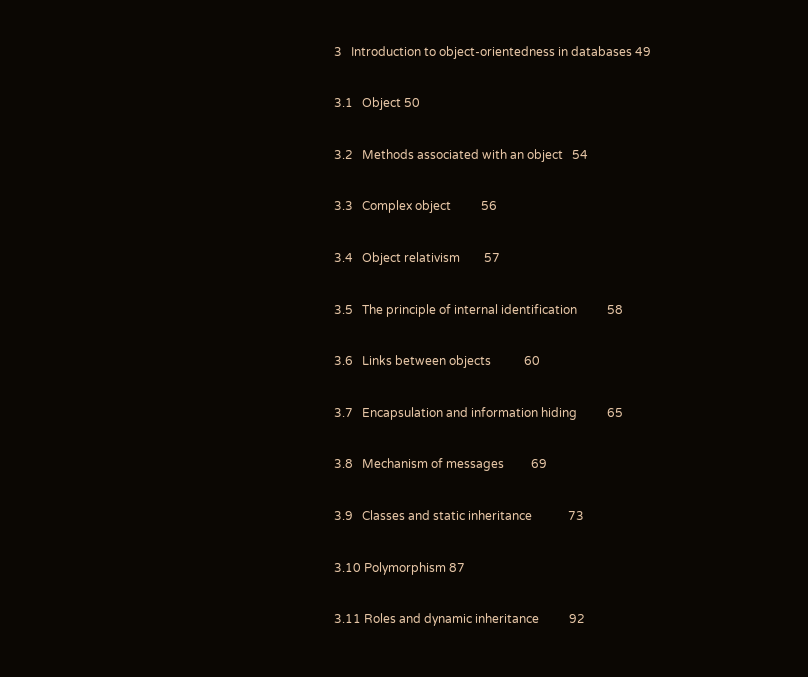3   Introduction to object-orientedness in databases 49

3.1   Object 50

3.2   Methods associated with an object   54

3.3   Complex object          56

3.4   Object relativism        57

3.5   The principle of internal identification          58

3.6   Links between objects           60

3.7   Encapsulation and information hiding          65

3.8   Mechanism of messages         69

3.9   Classes and static inheritance            73

3.10 Polymorphism 87

3.11 Roles and dynamic inheritance          92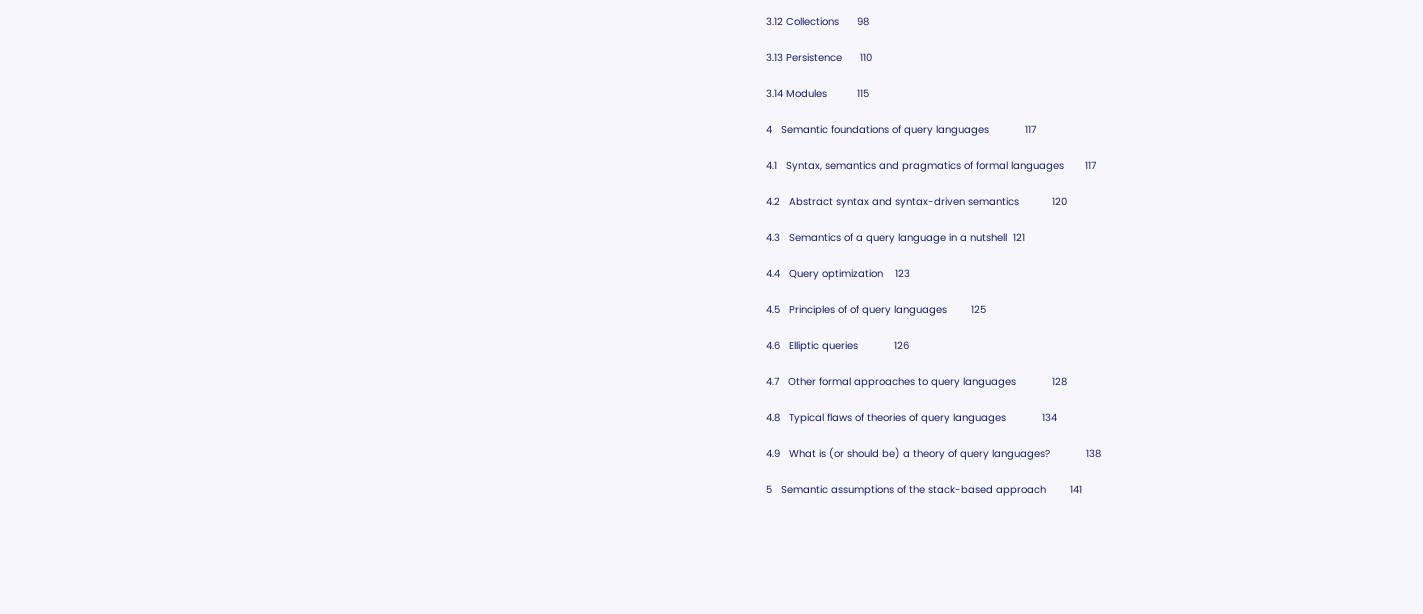3.12 Collections      98

3.13 Persistence      110

3.14 Modules          115

4   Semantic foundations of query languages            117

4.1   Syntax, semantics and pragmatics of formal languages       117

4.2   Abstract syntax and syntax-driven semantics           120

4.3   Semantics of a query language in a nutshell  121

4.4   Query optimization    123

4.5   Principles of of query languages        125

4.6   Elliptic queries            126

4.7   Other formal approaches to query languages            128

4.8   Typical flaws of theories of query languages            134

4.9   What is (or should be) a theory of query languages?            138

5   Semantic assumptions of the stack-based approach        141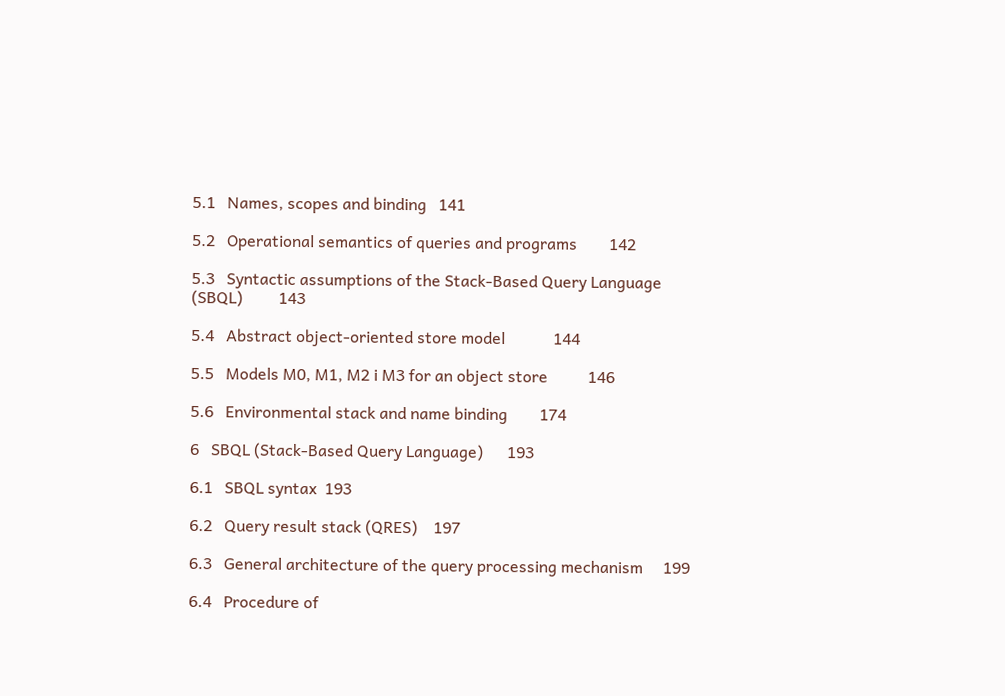5.1   Names, scopes and binding   141

5.2   Operational semantics of queries and programs        142

5.3   Syntactic assumptions of the Stack-Based Query Language (SBQL)         143

5.4   Abstract object-oriented store model            144

5.5   Models M0, M1, M2 i M3 for an object store          146

5.6   Environmental stack and name binding        174

6   SBQL (Stack-Based Query Language)      193

6.1   SBQL syntax  193

6.2   Query result stack (QRES)    197

6.3   General architecture of the query processing mechanism     199

6.4   Procedure of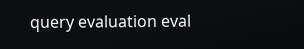query evaluation eval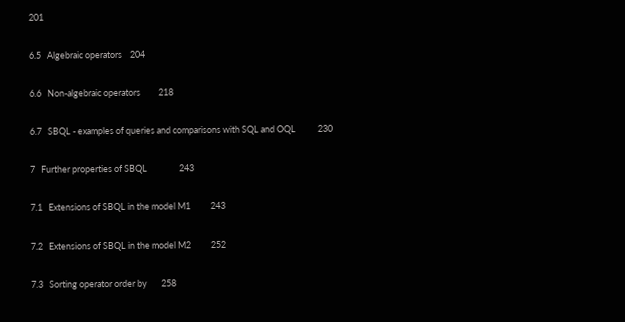201

6.5   Algebraic operators    204

6.6   Non-algebraic operators         218

6.7   SBQL - examples of queries and comparisons with SQL and OQL           230

7   Further properties of SBQL                243

7.1   Extensions of SBQL in the model M1          243

7.2   Extensions of SBQL in the model M2          252

7.3   Sorting operator order by       258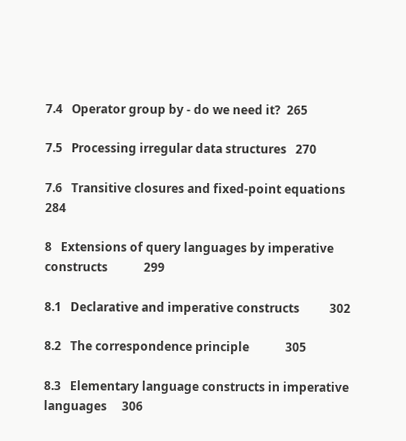7.4   Operator group by - do we need it?  265

7.5   Processing irregular data structures   270

7.6   Transitive closures and fixed-point equations           284

8   Extensions of query languages by imperative constructs            299

8.1   Declarative and imperative constructs          302

8.2   The correspondence principle            305

8.3   Elementary language constructs in imperative languages     306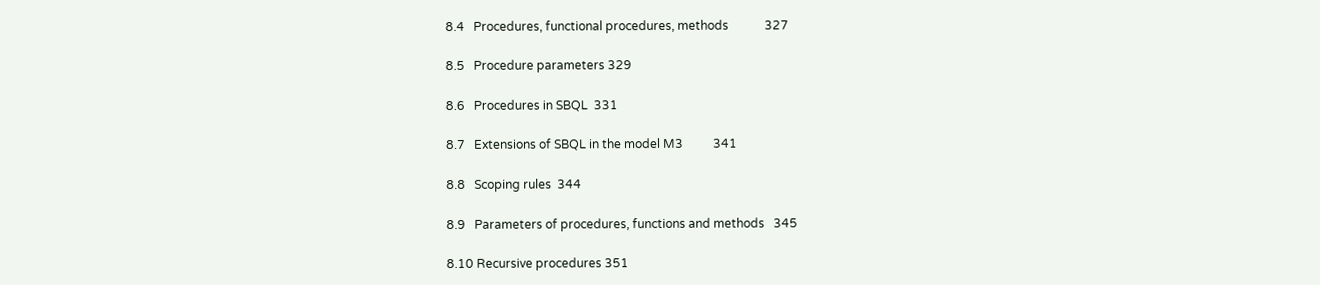8.4   Procedures, functional procedures, methods            327

8.5   Procedure parameters 329

8.6   Procedures in SBQL  331

8.7   Extensions of SBQL in the model M3          341

8.8   Scoping rules  344

8.9   Parameters of procedures, functions and methods   345

8.10 Recursive procedures 351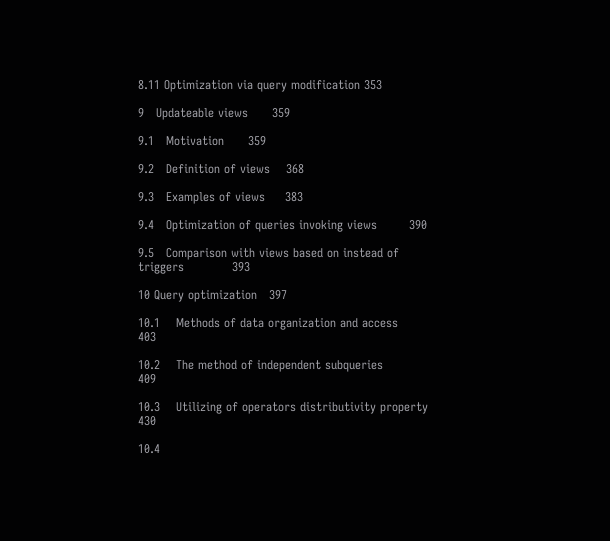8.11 Optimization via query modification 353

9   Updateable views      359

9.1   Motivation      359

9.2   Definition of views    368

9.3   Examples of views     383

9.4   Optimization of queries invoking views        390

9.5   Comparison with views based on instead of triggers            393

10 Query optimization   397

10.1    Methods of data organization and access     403

10.2    The method of independent subqueries        409

10.3    Utilizing of operators distributivity property            430

10.4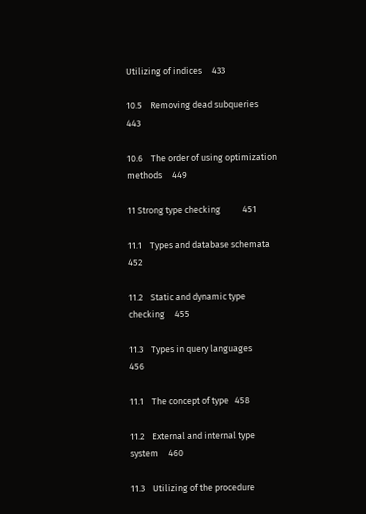Utilizing of indices     433

10.5    Removing dead subqueries    443

10.6    The order of using optimization methods     449

11 Strong type checking           451

11.1    Types and database schemata            452

11.2    Static and dynamic type checking     455

11.3    Types in query languages       456

11.1    The concept of type   458

11.2    External and internal type system     460

11.3    Utilizing of the procedure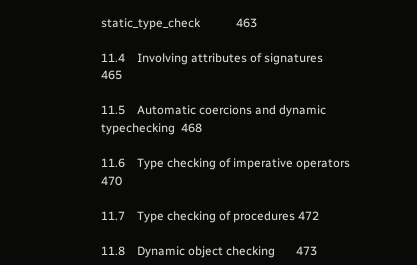static_type_check            463

11.4    Involving attributes of signatures      465

11.5    Automatic coercions and dynamic typechecking  468

11.6    Type checking of imperative operators         470

11.7    Type checking of procedures 472

11.8    Dynamic object checking       473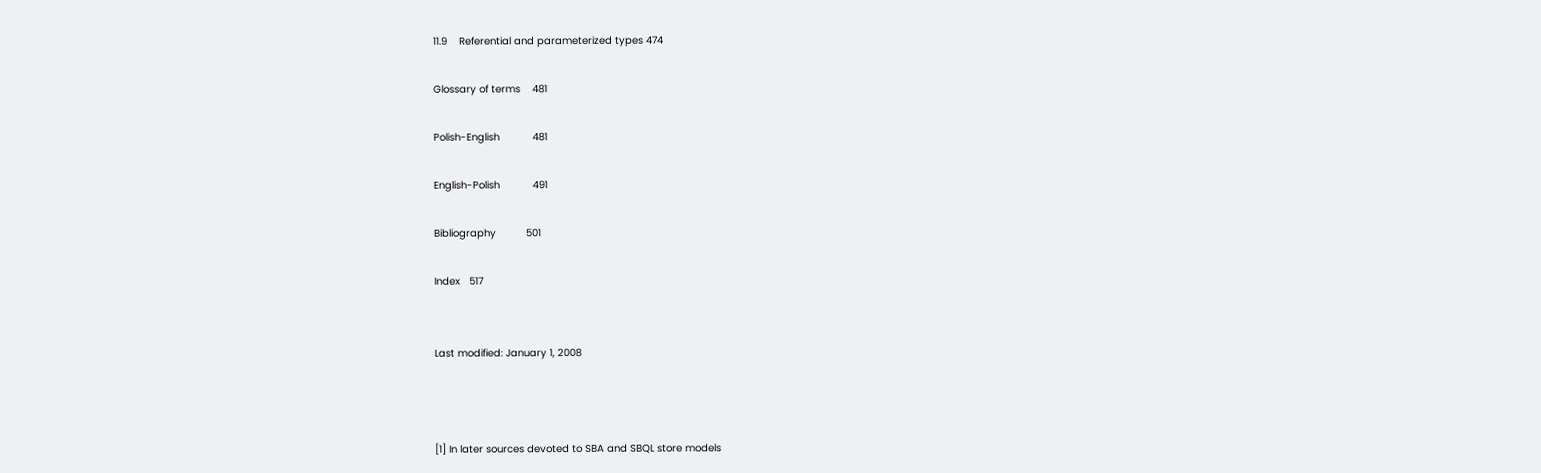11.9    Referential and parameterized types 474

Glossary of terms    481

Polish-English           481

English-Polish           491

Bibliography          501

Index   517


Last modified: January 1, 2008



[1] In later sources devoted to SBA and SBQL store models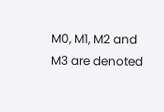M0, M1, M2 and M3 are denoted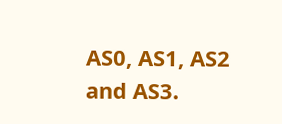AS0, AS1, AS2 and AS3.